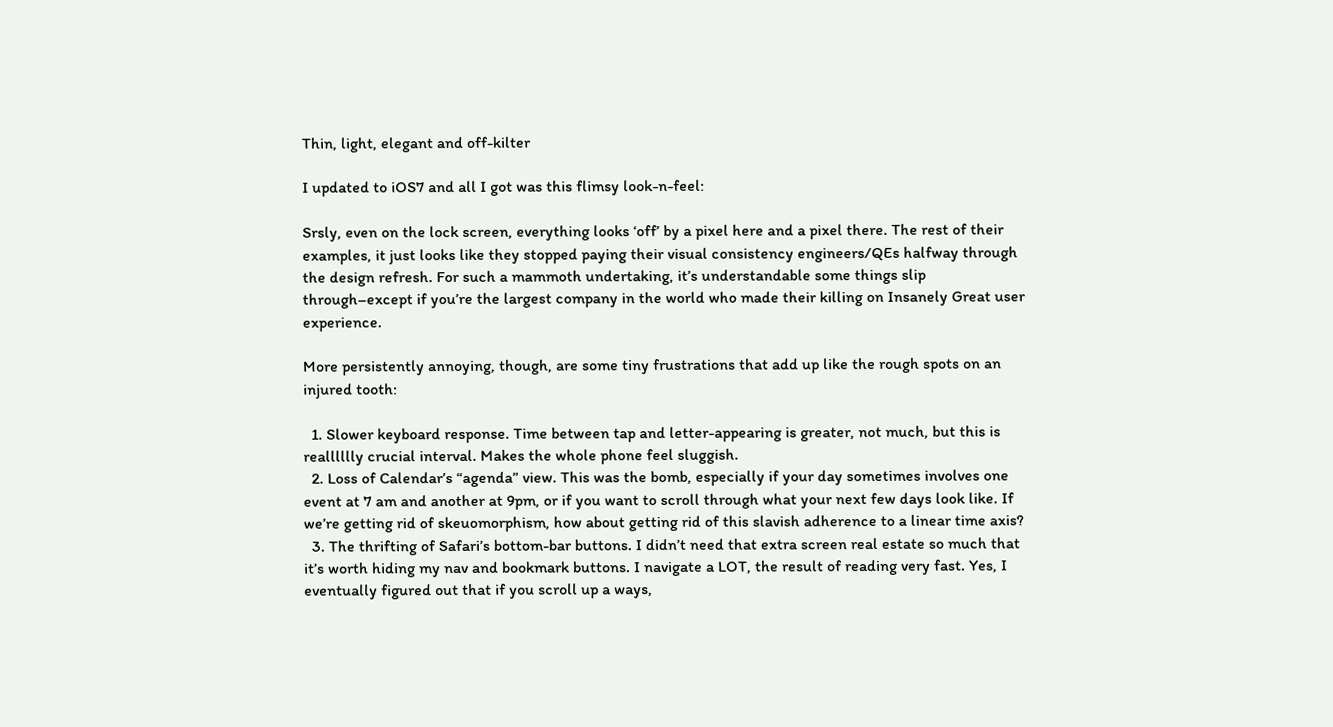Thin, light, elegant and off-kilter

I updated to iOS7 and all I got was this flimsy look-n-feel:

Srsly, even on the lock screen, everything looks ‘off’ by a pixel here and a pixel there. The rest of their examples, it just looks like they stopped paying their visual consistency engineers/QEs halfway through the design refresh. For such a mammoth undertaking, it’s understandable some things slip through–except if you’re the largest company in the world who made their killing on Insanely Great user experience.

More persistently annoying, though, are some tiny frustrations that add up like the rough spots on an injured tooth:

  1. Slower keyboard response. Time between tap and letter-appearing is greater, not much, but this is realllllly crucial interval. Makes the whole phone feel sluggish.
  2. Loss of Calendar’s “agenda” view. This was the bomb, especially if your day sometimes involves one event at 7 am and another at 9pm, or if you want to scroll through what your next few days look like. If we’re getting rid of skeuomorphism, how about getting rid of this slavish adherence to a linear time axis?
  3. The thrifting of Safari’s bottom-bar buttons. I didn’t need that extra screen real estate so much that it’s worth hiding my nav and bookmark buttons. I navigate a LOT, the result of reading very fast. Yes, I eventually figured out that if you scroll up a ways,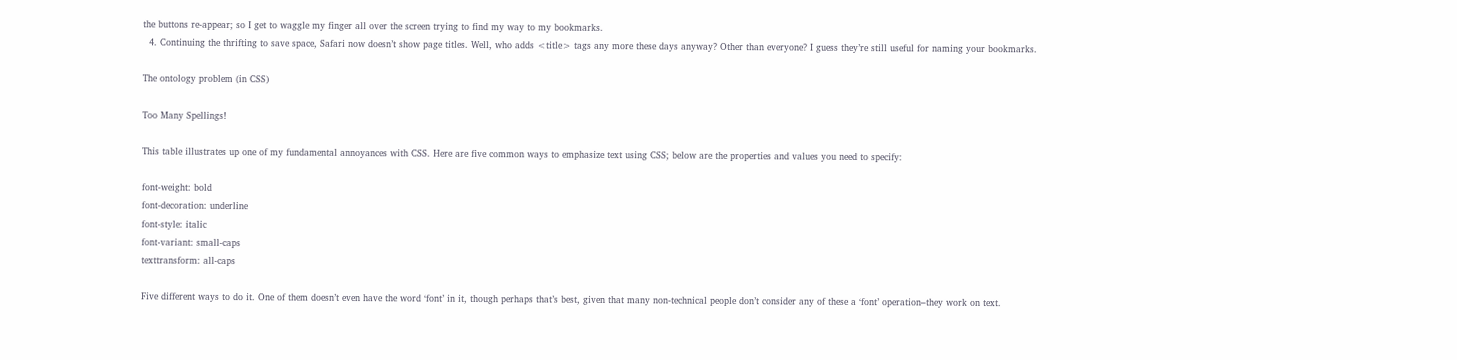the buttons re-appear; so I get to waggle my finger all over the screen trying to find my way to my bookmarks.
  4. Continuing the thrifting to save space, Safari now doesn’t show page titles. Well, who adds <title> tags any more these days anyway? Other than everyone? I guess they’re still useful for naming your bookmarks.

The ontology problem (in CSS)

Too Many Spellings!

This table illustrates up one of my fundamental annoyances with CSS. Here are five common ways to emphasize text using CSS; below are the properties and values you need to specify:

font-weight: bold
font-decoration: underline
font-style: italic
font-variant: small-caps
texttransform: all-caps

Five different ways to do it. One of them doesn’t even have the word ‘font’ in it, though perhaps that’s best, given that many non-technical people don’t consider any of these a ‘font’ operation–they work on text.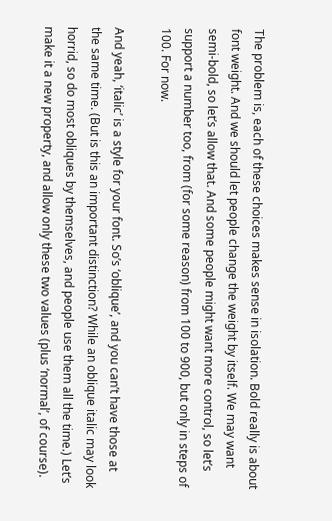The problem is, each of these choices makes sense in isolation. Bold really is about font weight. And we should let people change the weight by itself. We may want semi-bold, so let’s allow that. And some people might want more control, so let’s support a number too, from (for some reason) from 100 to 900, but only in steps of 100. For now.

And yeah, ‘italic’ is a style for your font. So’s ‘oblique’, and you can’t have those at the same time. (But is this an important distinction? While an oblique italic may look horrid, so do most obliques by themselves, and people use them all the time.) Let’s make it a new property, and allow only these two values (plus ‘normal’, of course).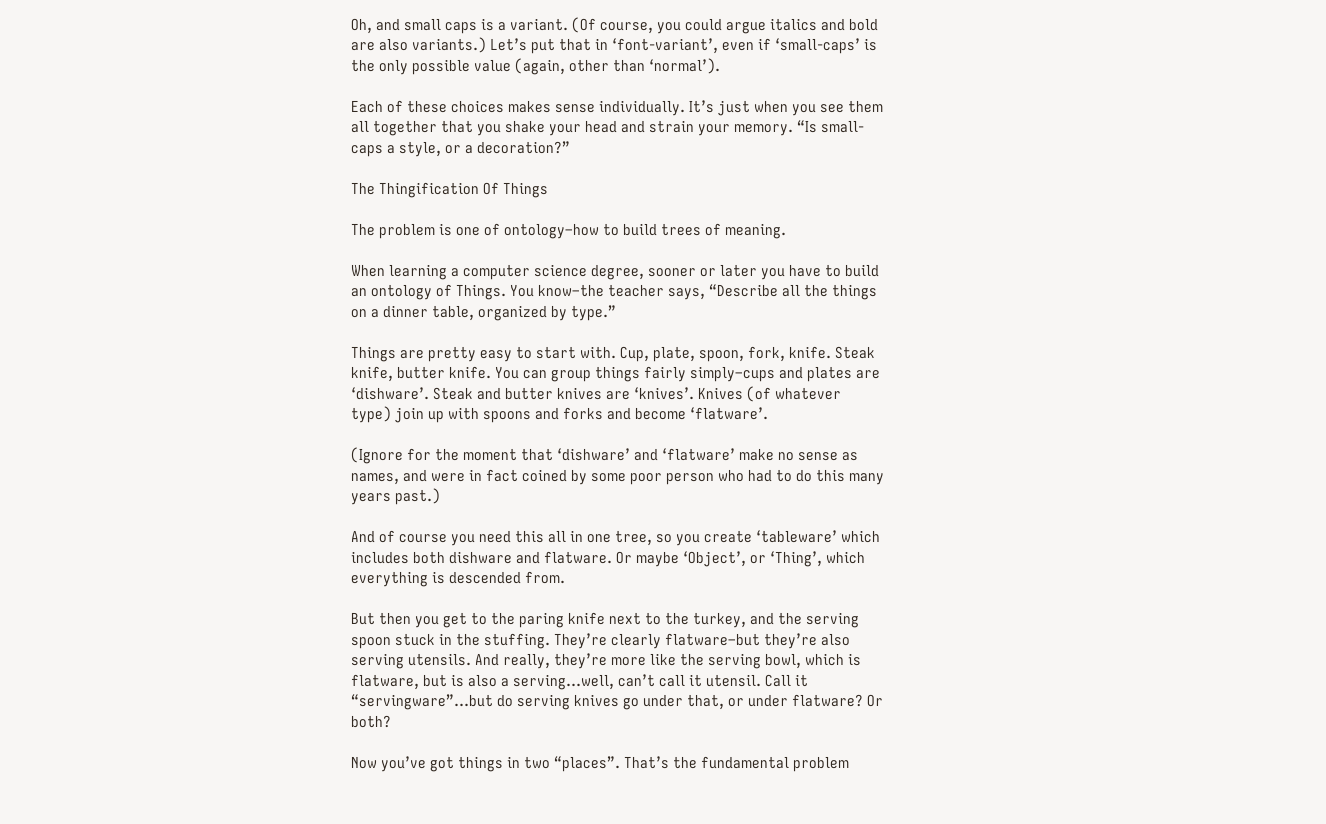Oh, and small caps is a variant. (Of course, you could argue italics and bold are also variants.) Let’s put that in ‘font-variant’, even if ‘small-caps’ is the only possible value (again, other than ‘normal’).

Each of these choices makes sense individually. It’s just when you see them all together that you shake your head and strain your memory. “Is small-caps a style, or a decoration?”

The Thingification Of Things

The problem is one of ontology–how to build trees of meaning.

When learning a computer science degree, sooner or later you have to build an ontology of Things. You know–the teacher says, “Describe all the things on a dinner table, organized by type.”

Things are pretty easy to start with. Cup, plate, spoon, fork, knife. Steak knife, butter knife. You can group things fairly simply–cups and plates are ‘dishware’. Steak and butter knives are ‘knives’. Knives (of whatever type) join up with spoons and forks and become ‘flatware’.

(Ignore for the moment that ‘dishware’ and ‘flatware’ make no sense as names, and were in fact coined by some poor person who had to do this many years past.)

And of course you need this all in one tree, so you create ‘tableware’ which includes both dishware and flatware. Or maybe ‘Object’, or ‘Thing’, which everything is descended from.

But then you get to the paring knife next to the turkey, and the serving spoon stuck in the stuffing. They’re clearly flatware–but they’re also serving utensils. And really, they’re more like the serving bowl, which is flatware, but is also a serving…well, can’t call it utensil. Call it “servingware”…but do serving knives go under that, or under flatware? Or both?

Now you’ve got things in two “places”. That’s the fundamental problem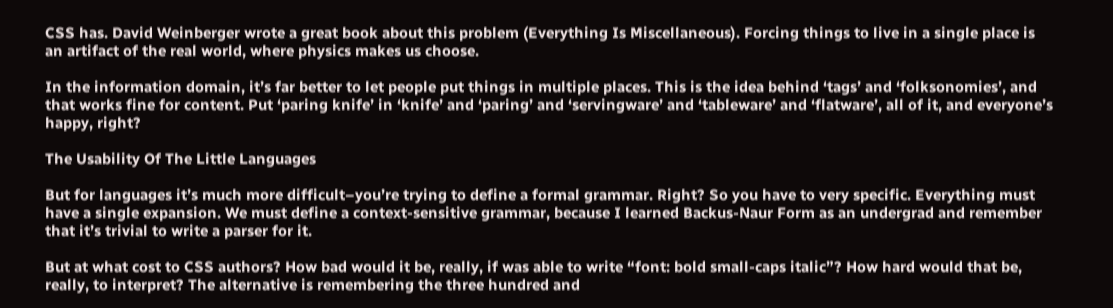CSS has. David Weinberger wrote a great book about this problem (Everything Is Miscellaneous). Forcing things to live in a single place is an artifact of the real world, where physics makes us choose.

In the information domain, it’s far better to let people put things in multiple places. This is the idea behind ‘tags’ and ‘folksonomies’, and that works fine for content. Put ‘paring knife’ in ‘knife’ and ‘paring’ and ‘servingware’ and ‘tableware’ and ‘flatware’, all of it, and everyone’s happy, right?

The Usability Of The Little Languages

But for languages it’s much more difficult–you’re trying to define a formal grammar. Right? So you have to very specific. Everything must have a single expansion. We must define a context-sensitive grammar, because I learned Backus-Naur Form as an undergrad and remember that it’s trivial to write a parser for it.

But at what cost to CSS authors? How bad would it be, really, if was able to write “font: bold small-caps italic”? How hard would that be, really, to interpret? The alternative is remembering the three hundred and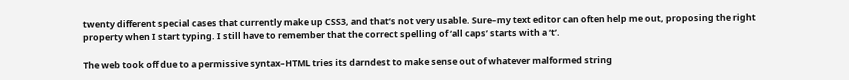twenty different special cases that currently make up CSS3, and that’s not very usable. Sure–my text editor can often help me out, proposing the right property when I start typing. I still have to remember that the correct spelling of ‘all caps’ starts with a ‘t’.

The web took off due to a permissive syntax–HTML tries its darndest to make sense out of whatever malformed string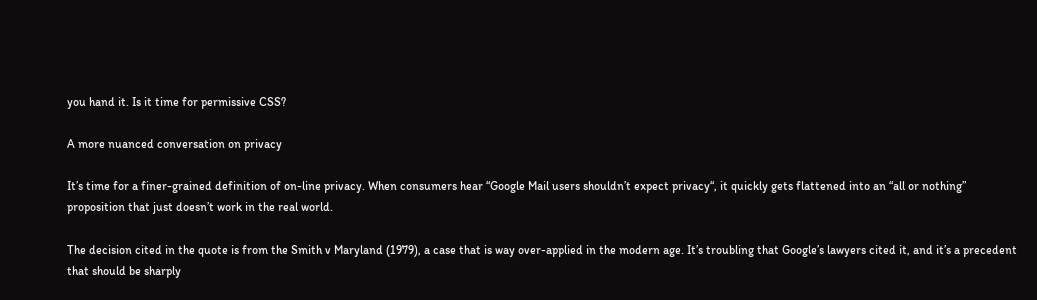you hand it. Is it time for permissive CSS?

A more nuanced conversation on privacy

It’s time for a finer-grained definition of on-line privacy. When consumers hear “Google Mail users shouldn’t expect privacy“, it quickly gets flattened into an “all or nothing” proposition that just doesn’t work in the real world.

The decision cited in the quote is from the Smith v Maryland (1979), a case that is way over-applied in the modern age. It’s troubling that Google’s lawyers cited it, and it’s a precedent that should be sharply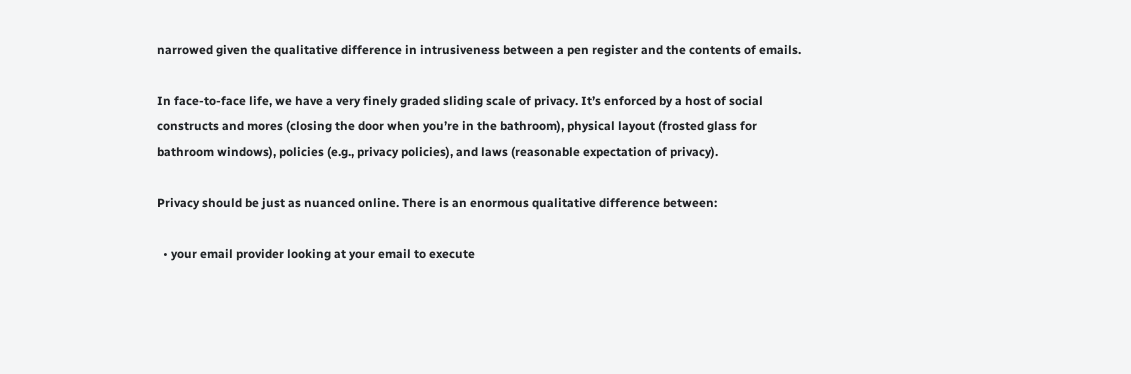narrowed given the qualitative difference in intrusiveness between a pen register and the contents of emails.

In face-to-face life, we have a very finely graded sliding scale of privacy. It’s enforced by a host of social constructs and mores (closing the door when you’re in the bathroom), physical layout (frosted glass for bathroom windows), policies (e.g., privacy policies), and laws (reasonable expectation of privacy).

Privacy should be just as nuanced online. There is an enormous qualitative difference between:

  • your email provider looking at your email to execute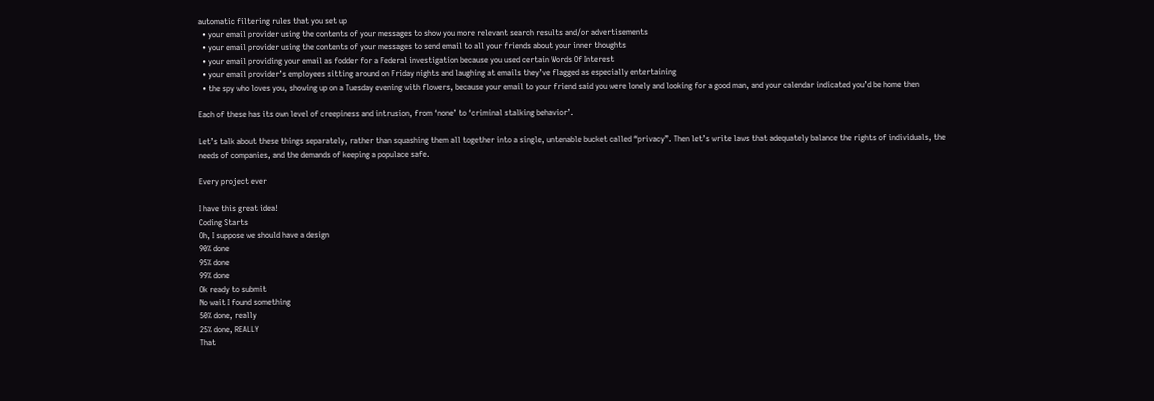automatic filtering rules that you set up
  • your email provider using the contents of your messages to show you more relevant search results and/or advertisements
  • your email provider using the contents of your messages to send email to all your friends about your inner thoughts
  • your email providing your email as fodder for a Federal investigation because you used certain Words Of Interest
  • your email provider’s employees sitting around on Friday nights and laughing at emails they’ve flagged as especially entertaining
  • the spy who loves you, showing up on a Tuesday evening with flowers, because your email to your friend said you were lonely and looking for a good man, and your calendar indicated you’d be home then

Each of these has its own level of creepiness and intrusion, from ‘none’ to ‘criminal stalking behavior’.

Let’s talk about these things separately, rather than squashing them all together into a single, untenable bucket called “privacy”. Then let’s write laws that adequately balance the rights of individuals, the needs of companies, and the demands of keeping a populace safe.

Every project ever

I have this great idea!
Coding Starts
Oh, I suppose we should have a design
90% done
95% done
99% done
Ok ready to submit
No wait I found something
50% done, really
25% done, REALLY
That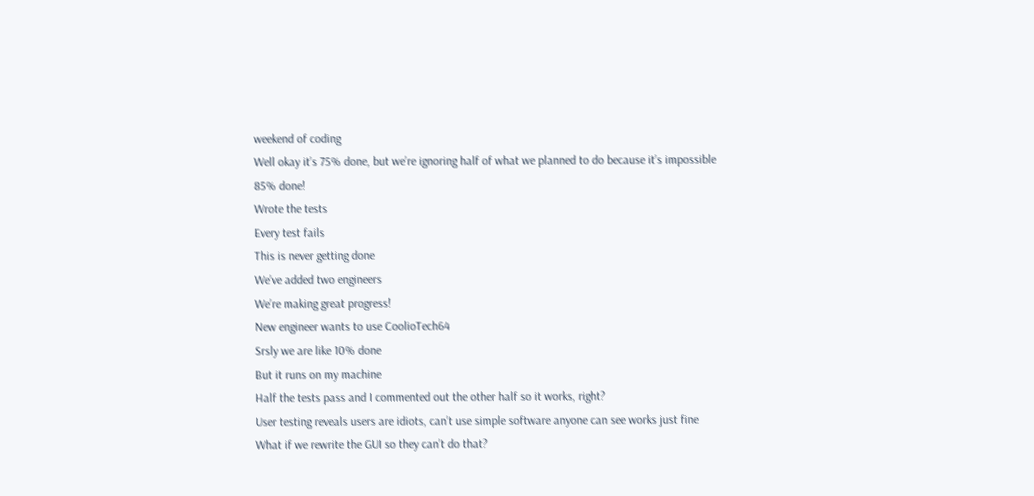weekend of coding
Well okay it’s 75% done, but we’re ignoring half of what we planned to do because it’s impossible
85% done!
Wrote the tests
Every test fails
This is never getting done
We’ve added two engineers
We’re making great progress!
New engineer wants to use CoolioTech64
Srsly we are like 10% done
But it runs on my machine
Half the tests pass and I commented out the other half so it works, right?
User testing reveals users are idiots, can’t use simple software anyone can see works just fine
What if we rewrite the GUI so they can’t do that?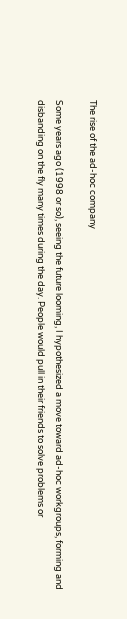The rise of the ad-hoc company

Some years ago (1998 or so), seeing the future looming, I hypothesized a move toward ad-hoc workgroups, forming and disbanding on the fly many times during the day. People would pull in their friends to solve problems or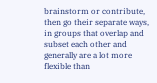brainstorm or contribute, then go their separate ways, in groups that overlap and subset each other and generally are a lot more flexible than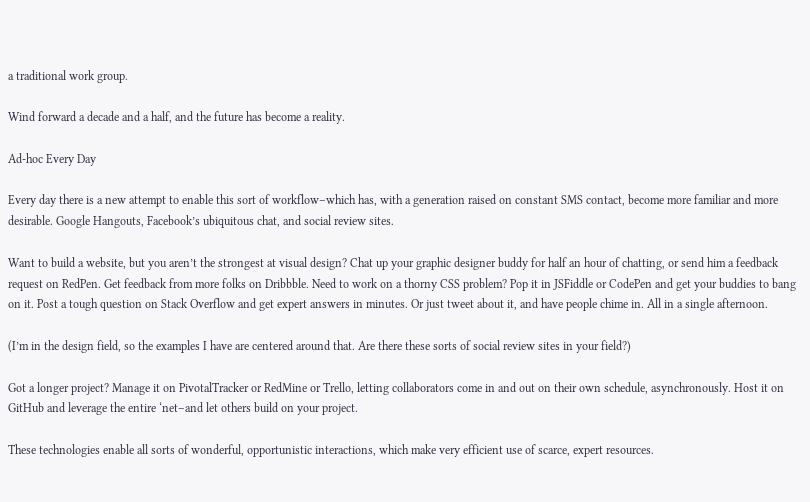a traditional work group.

Wind forward a decade and a half, and the future has become a reality.

Ad-hoc Every Day

Every day there is a new attempt to enable this sort of workflow–which has, with a generation raised on constant SMS contact, become more familiar and more desirable. Google Hangouts, Facebook’s ubiquitous chat, and social review sites.

Want to build a website, but you aren’t the strongest at visual design? Chat up your graphic designer buddy for half an hour of chatting, or send him a feedback request on RedPen. Get feedback from more folks on Dribbble. Need to work on a thorny CSS problem? Pop it in JSFiddle or CodePen and get your buddies to bang on it. Post a tough question on Stack Overflow and get expert answers in minutes. Or just tweet about it, and have people chime in. All in a single afternoon.

(I’m in the design field, so the examples I have are centered around that. Are there these sorts of social review sites in your field?)

Got a longer project? Manage it on PivotalTracker or RedMine or Trello, letting collaborators come in and out on their own schedule, asynchronously. Host it on GitHub and leverage the entire ‘net–and let others build on your project.

These technologies enable all sorts of wonderful, opportunistic interactions, which make very efficient use of scarce, expert resources.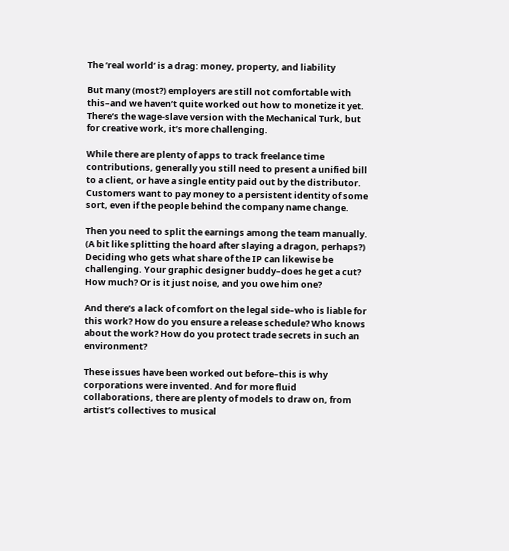The ‘real world’ is a drag: money, property, and liability

But many (most?) employers are still not comfortable with this–and we haven’t quite worked out how to monetize it yet. There’s the wage-slave version with the Mechanical Turk, but for creative work, it’s more challenging.

While there are plenty of apps to track freelance time contributions, generally you still need to present a unified bill to a client, or have a single entity paid out by the distributor. Customers want to pay money to a persistent identity of some sort, even if the people behind the company name change.

Then you need to split the earnings among the team manually. (A bit like splitting the hoard after slaying a dragon, perhaps?) Deciding who gets what share of the IP can likewise be challenging. Your graphic designer buddy–does he get a cut? How much? Or is it just noise, and you owe him one?

And there’s a lack of comfort on the legal side–who is liable for this work? How do you ensure a release schedule? Who knows about the work? How do you protect trade secrets in such an environment?

These issues have been worked out before–this is why corporations were invented. And for more fluid collaborations, there are plenty of models to draw on, from artist’s collectives to musical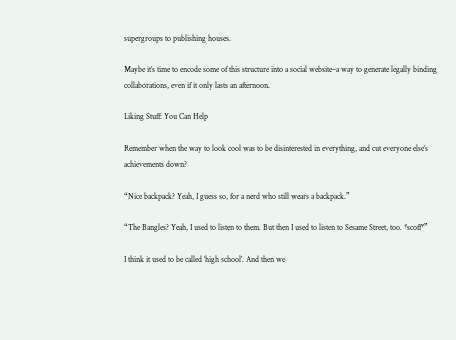supergroups to publishing houses.

Maybe it’s time to encode some of this structure into a social website–a way to generate legally binding collaborations, even if it only lasts an afternoon.

Liking Stuff: You Can Help

Remember when the way to look cool was to be disinterested in everything, and cut everyone else’s achievements down?

“Nice backpack? Yeah, I guess so, for a nerd who still wears a backpack.”

“The Bangles? Yeah, I used to listen to them. But then I used to listen to Sesame Street, too. *scoff*”

I think it used to be called ‘high school’. And then we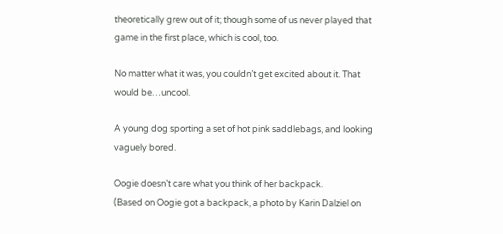theoretically grew out of it; though some of us never played that game in the first place, which is cool, too.

No matter what it was, you couldn’t get excited about it. That would be…uncool.

A young dog sporting a set of hot pink saddlebags, and looking vaguely bored.

Oogie doesn’t care what you think of her backpack.
(Based on Oogie got a backpack, a photo by Karin Dalziel on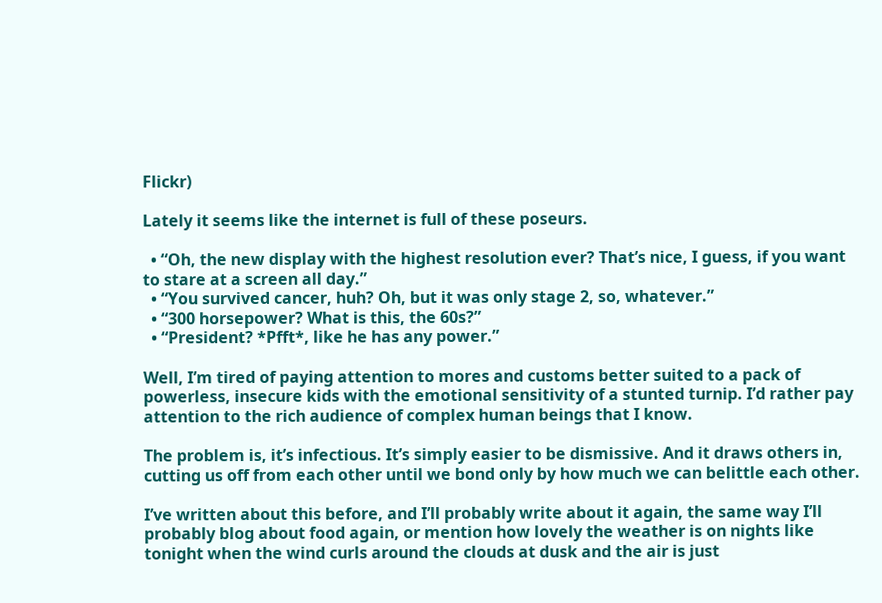Flickr)

Lately it seems like the internet is full of these poseurs.

  • “Oh, the new display with the highest resolution ever? That’s nice, I guess, if you want to stare at a screen all day.”
  • “You survived cancer, huh? Oh, but it was only stage 2, so, whatever.”
  • “300 horsepower? What is this, the 60s?”
  • “President? *Pfft*, like he has any power.”

Well, I’m tired of paying attention to mores and customs better suited to a pack of powerless, insecure kids with the emotional sensitivity of a stunted turnip. I’d rather pay attention to the rich audience of complex human beings that I know.

The problem is, it’s infectious. It’s simply easier to be dismissive. And it draws others in, cutting us off from each other until we bond only by how much we can belittle each other.

I’ve written about this before, and I’ll probably write about it again, the same way I’ll probably blog about food again, or mention how lovely the weather is on nights like tonight when the wind curls around the clouds at dusk and the air is just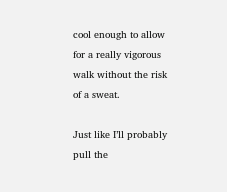cool enough to allow for a really vigorous walk without the risk of a sweat.

Just like I’ll probably pull the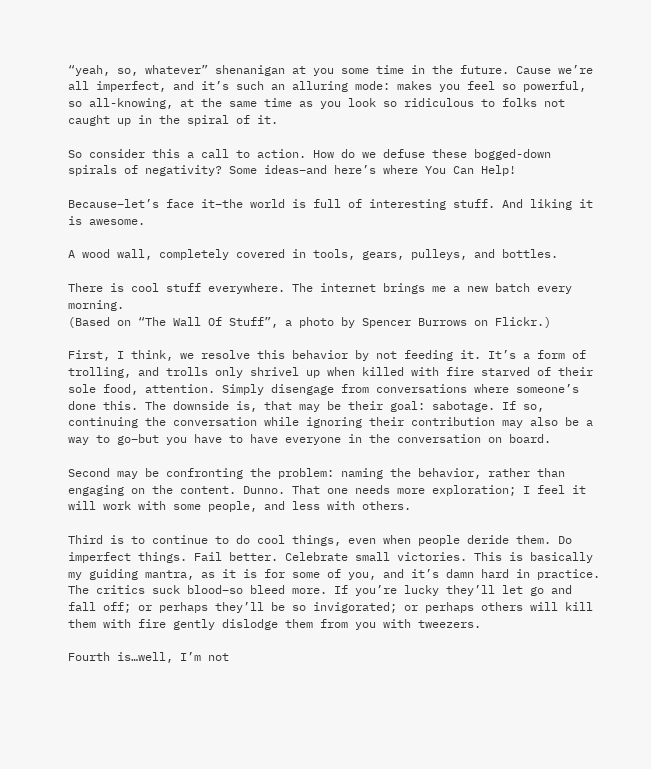“yeah, so, whatever” shenanigan at you some time in the future. Cause we’re all imperfect, and it’s such an alluring mode: makes you feel so powerful, so all-knowing, at the same time as you look so ridiculous to folks not caught up in the spiral of it.

So consider this a call to action. How do we defuse these bogged-down spirals of negativity? Some ideas–and here’s where You Can Help!

Because–let’s face it–the world is full of interesting stuff. And liking it is awesome.

A wood wall, completely covered in tools, gears, pulleys, and bottles.

There is cool stuff everywhere. The internet brings me a new batch every morning.
(Based on “The Wall Of Stuff”, a photo by Spencer Burrows on Flickr.)

First, I think, we resolve this behavior by not feeding it. It’s a form of trolling, and trolls only shrivel up when killed with fire starved of their sole food, attention. Simply disengage from conversations where someone’s done this. The downside is, that may be their goal: sabotage. If so, continuing the conversation while ignoring their contribution may also be a way to go–but you have to have everyone in the conversation on board.

Second may be confronting the problem: naming the behavior, rather than engaging on the content. Dunno. That one needs more exploration; I feel it will work with some people, and less with others.

Third is to continue to do cool things, even when people deride them. Do imperfect things. Fail better. Celebrate small victories. This is basically my guiding mantra, as it is for some of you, and it’s damn hard in practice. The critics suck blood–so bleed more. If you’re lucky they’ll let go and fall off; or perhaps they’ll be so invigorated; or perhaps others will kill them with fire gently dislodge them from you with tweezers.

Fourth is…well, I’m not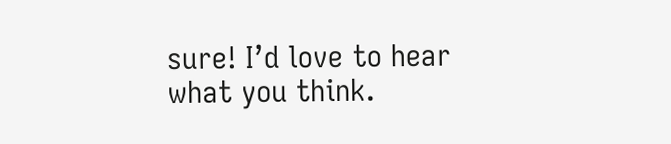sure! I’d love to hear what you think.